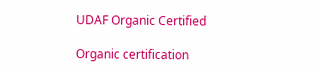UDAF Organic Certified

Organic certification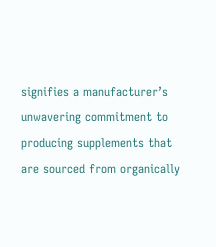signifies a manufacturer’s unwavering commitment to producing supplements that are sourced from organically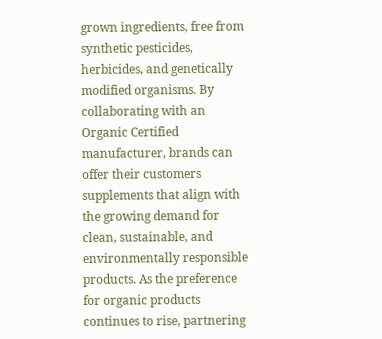grown ingredients, free from synthetic pesticides, herbicides, and genetically modified organisms. By collaborating with an Organic Certified manufacturer, brands can offer their customers supplements that align with the growing demand for clean, sustainable, and environmentally responsible products. As the preference for organic products continues to rise, partnering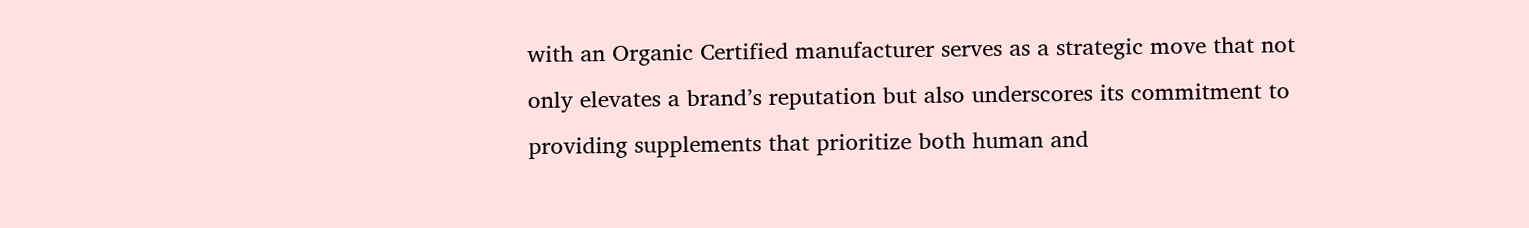with an Organic Certified manufacturer serves as a strategic move that not only elevates a brand’s reputation but also underscores its commitment to providing supplements that prioritize both human and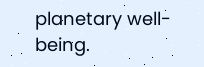planetary well-being.